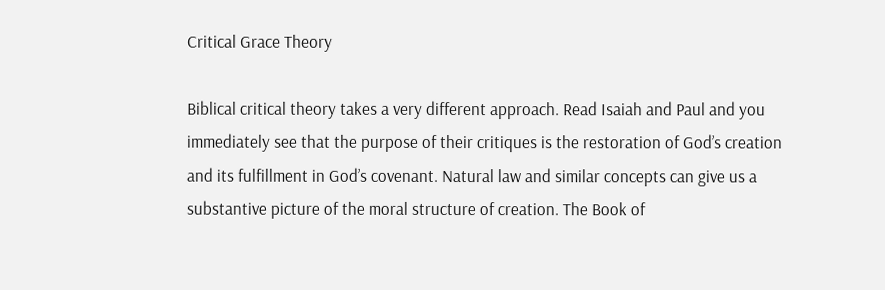Critical Grace Theory

Biblical critical theory takes a very different approach. Read Isaiah and Paul and you immediately see that the purpose of their critiques is the restoration of God’s creation and its fulfillment in God’s covenant. Natural law and similar concepts can give us a substantive picture of the moral structure of creation. The Book of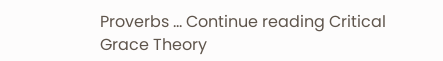Proverbs … Continue reading Critical Grace Theory